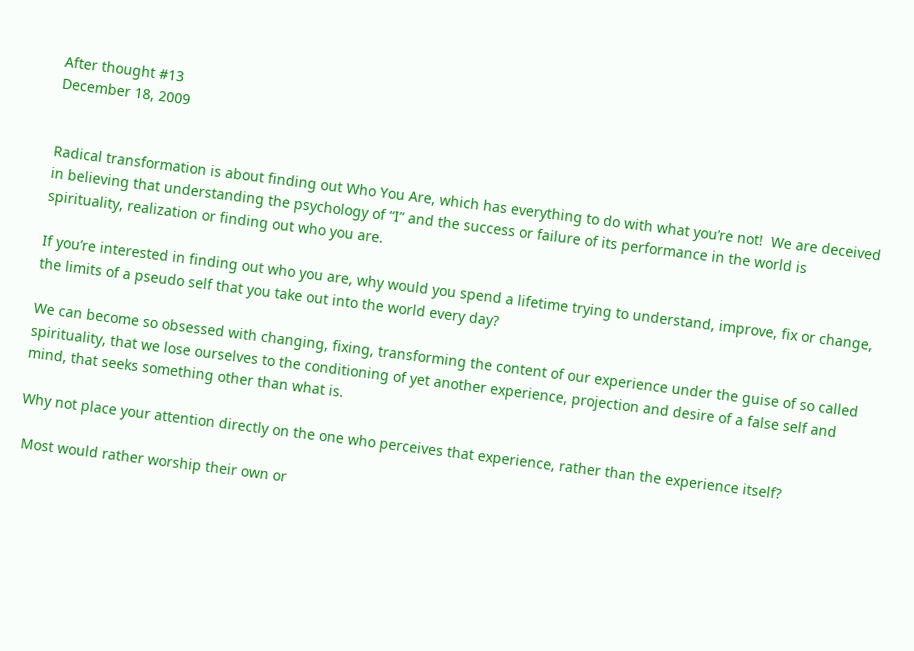After thought #13
December 18, 2009


Radical transformation is about finding out Who You Are, which has everything to do with what you’re not!  We are deceived in believing that understanding the psychology of “I” and the success or failure of its performance in the world is spirituality, realization or finding out who you are.

If you’re interested in finding out who you are, why would you spend a lifetime trying to understand, improve, fix or change, the limits of a pseudo self that you take out into the world every day?

We can become so obsessed with changing, fixing, transforming the content of our experience under the guise of so called spirituality, that we lose ourselves to the conditioning of yet another experience, projection and desire of a false self and mind, that seeks something other than what is.

Why not place your attention directly on the one who perceives that experience, rather than the experience itself?

 Most would rather worship their own or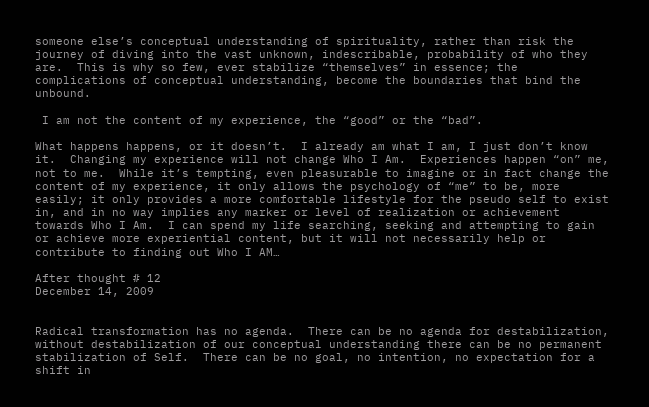someone else’s conceptual understanding of spirituality, rather than risk the journey of diving into the vast unknown, indescribable, probability of who they are.  This is why so few, ever stabilize “themselves” in essence; the complications of conceptual understanding, become the boundaries that bind the unbound.

 I am not the content of my experience, the “good” or the “bad”.

What happens happens, or it doesn’t.  I already am what I am, I just don’t know it.  Changing my experience will not change Who I Am.  Experiences happen “on” me, not to me.  While it’s tempting, even pleasurable to imagine or in fact change the content of my experience, it only allows the psychology of “me” to be, more easily; it only provides a more comfortable lifestyle for the pseudo self to exist in, and in no way implies any marker or level of realization or achievement towards Who I Am.  I can spend my life searching, seeking and attempting to gain or achieve more experiential content, but it will not necessarily help or contribute to finding out Who I AM…

After thought # 12
December 14, 2009


Radical transformation has no agenda.  There can be no agenda for destabilization, without destabilization of our conceptual understanding there can be no permanent stabilization of Self.  There can be no goal, no intention, no expectation for a shift in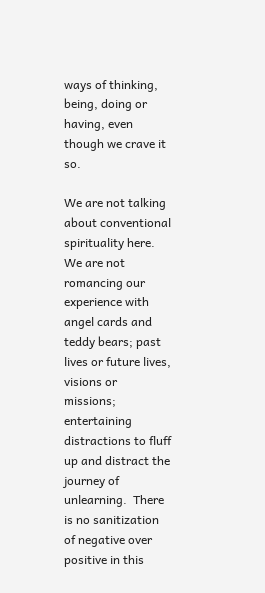ways of thinking, being, doing or having, even though we crave it so.

We are not talking about conventional spirituality here.  We are not romancing our experience with angel cards and teddy bears; past lives or future lives, visions or missions; entertaining distractions to fluff up and distract the journey of unlearning.  There is no sanitization of negative over positive in this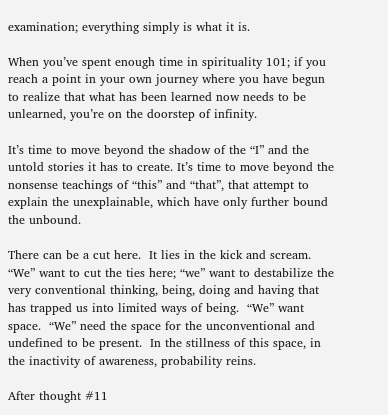examination; everything simply is what it is.

When you’ve spent enough time in spirituality 101; if you reach a point in your own journey where you have begun to realize that what has been learned now needs to be unlearned, you’re on the doorstep of infinity.

It’s time to move beyond the shadow of the “I” and the untold stories it has to create. It’s time to move beyond the nonsense teachings of “this” and “that”, that attempt to explain the unexplainable, which have only further bound the unbound.

There can be a cut here.  It lies in the kick and scream. “We” want to cut the ties here; “we” want to destabilize the very conventional thinking, being, doing and having that has trapped us into limited ways of being.  “We” want space.  “We” need the space for the unconventional and undefined to be present.  In the stillness of this space, in the inactivity of awareness, probability reins.

After thought #11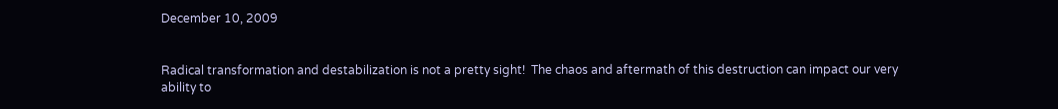December 10, 2009


Radical transformation and destabilization is not a pretty sight!  The chaos and aftermath of this destruction can impact our very ability to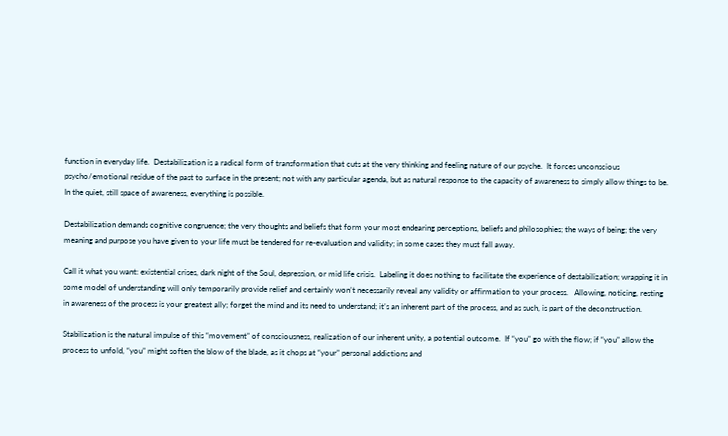function in everyday life.  Destabilization is a radical form of transformation that cuts at the very thinking and feeling nature of our psyche.  It forces unconscious psycho/emotional residue of the past to surface in the present; not with any particular agenda, but as natural response to the capacity of awareness to simply allow things to be.  In the quiet, still space of awareness, everything is possible.

Destabilization demands cognitive congruence; the very thoughts and beliefs that form your most endearing perceptions, beliefs and philosophies; the ways of being; the very meaning and purpose you have given to your life must be tendered for re-evaluation and validity; in some cases they must fall away.

Call it what you want: existential crises, dark night of the Soul, depression, or mid life crisis.  Labeling it does nothing to facilitate the experience of destabilization; wrapping it in some model of understanding will only temporarily provide relief and certainly won’t necessarily reveal any validity or affirmation to your process.   Allowing, noticing, resting in awareness of the process is your greatest ally; forget the mind and its need to understand; it’s an inherent part of the process, and as such, is part of the deconstruction.

Stabilization is the natural impulse of this “movement” of consciousness, realization of our inherent unity, a potential outcome.  If “you” go with the flow; if “you” allow the process to unfold, “you” might soften the blow of the blade, as it chops at “your” personal addictions and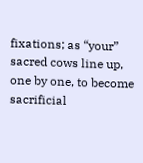fixations; as “your” sacred cows line up, one by one, to become sacrificial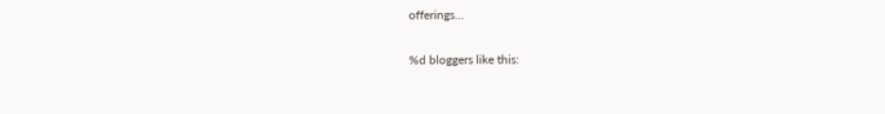offerings…

%d bloggers like this: